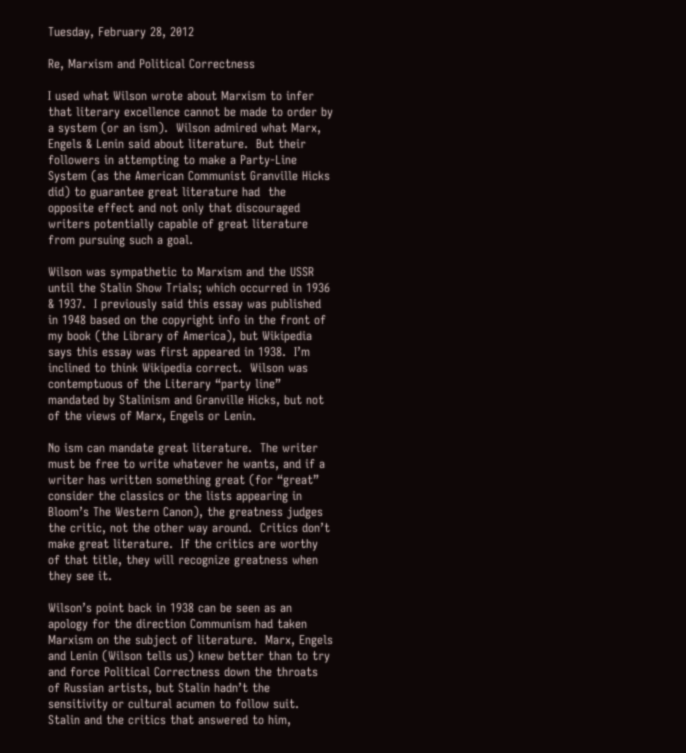Tuesday, February 28, 2012

Re, Marxism and Political Correctness

I used what Wilson wrote about Marxism to infer that literary excellence cannot be made to order by a system (or an ism).  Wilson admired what Marx, Engels & Lenin said about literature.  But their followers in attempting to make a Party-Line System (as the American Communist Granville Hicks did) to guarantee great literature had  the opposite effect and not only that discouraged writers potentially capable of great literature from pursuing such a goal.

Wilson was sympathetic to Marxism and the USSR until the Stalin Show Trials; which occurred in 1936 & 1937.  I previously said this essay was published in 1948 based on the copyright info in the front of my book (the Library of America), but Wikipedia says this essay was first appeared in 1938.  I’m inclined to think Wikipedia correct.  Wilson was contemptuous of the Literary “party line” mandated by Stalinism and Granville Hicks, but not of the views of Marx, Engels or Lenin.

No ism can mandate great literature.  The writer must be free to write whatever he wants, and if a writer has written something great (for “great” consider the classics or the lists appearing in Bloom’s The Western Canon), the greatness judges the critic, not the other way around.  Critics don’t make great literature.  If the critics are worthy of that title, they will recognize greatness when they see it.

Wilson’s point back in 1938 can be seen as an apology for the direction Communism had taken Marxism on the subject of literature.  Marx, Engels and Lenin (Wilson tells us) knew better than to try and force Political Correctness down the throats of Russian artists, but Stalin hadn’t the sensitivity or cultural acumen to follow suit.  Stalin and the critics that answered to him,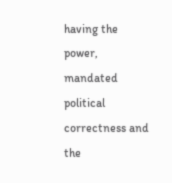having the power, mandated political correctness and the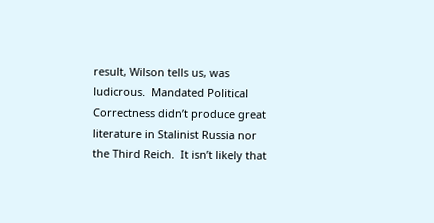result, Wilson tells us, was ludicrous.  Mandated Political Correctness didn’t produce great literature in Stalinist Russia nor the Third Reich.  It isn’t likely that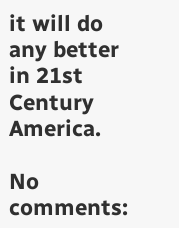it will do any better in 21st Century America.

No comments: